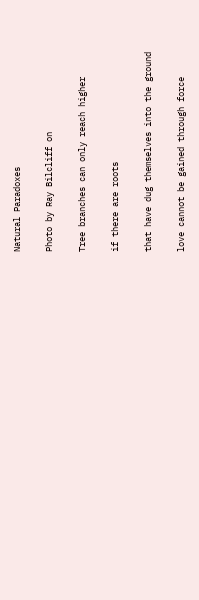Natural Paradoxes

Photo by Ray Bilcliff on

Tree branches can only reach higher

if there are roots

that have dug themselves into the ground

love cannot be gained through force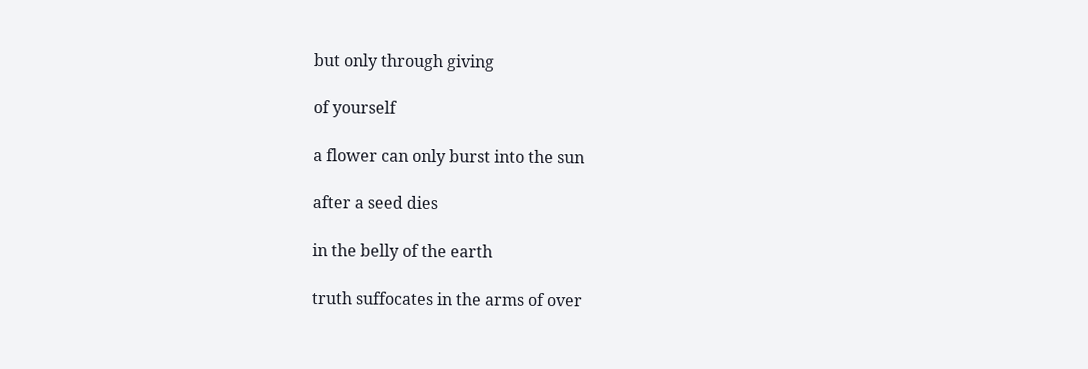but only through giving

of yourself

a flower can only burst into the sun

after a seed dies

in the belly of the earth

truth suffocates in the arms of over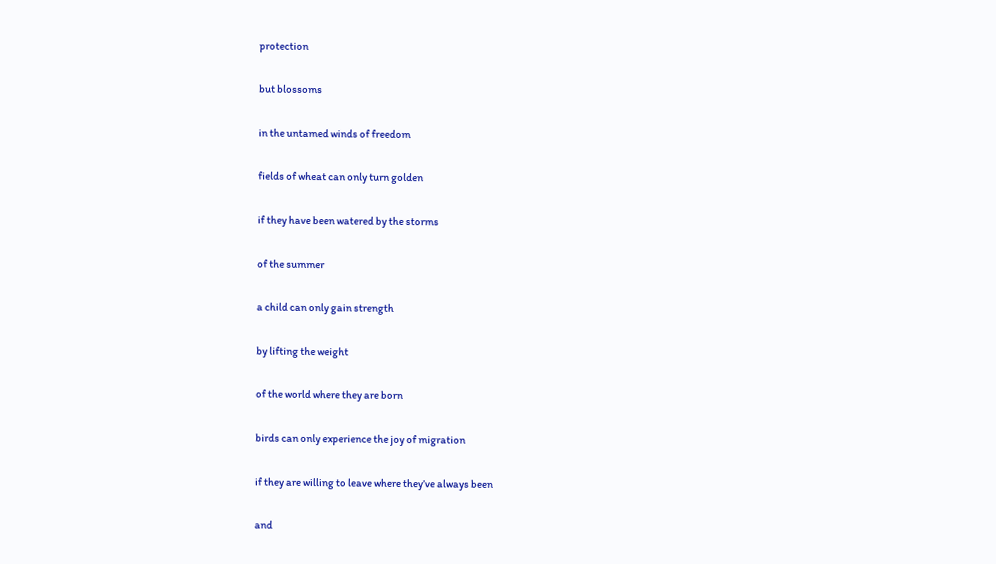protection

but blossoms

in the untamed winds of freedom

fields of wheat can only turn golden

if they have been watered by the storms

of the summer

a child can only gain strength

by lifting the weight

of the world where they are born

birds can only experience the joy of migration

if they are willing to leave where they’ve always been

and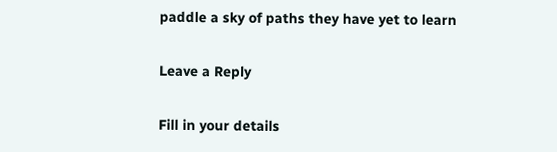paddle a sky of paths they have yet to learn

Leave a Reply

Fill in your details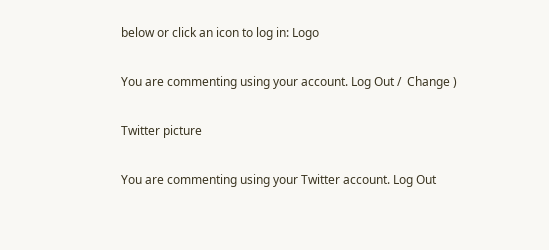below or click an icon to log in: Logo

You are commenting using your account. Log Out /  Change )

Twitter picture

You are commenting using your Twitter account. Log Out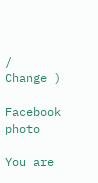/  Change )

Facebook photo

You are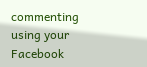commenting using your Facebook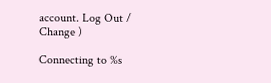account. Log Out /  Change )

Connecting to %s